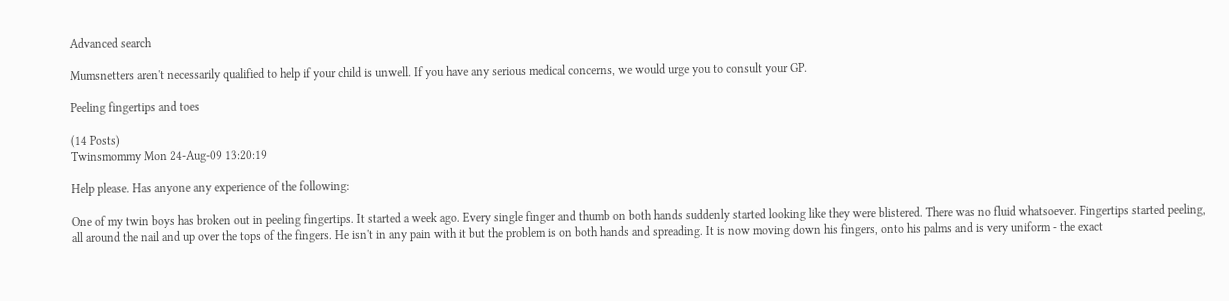Advanced search

Mumsnetters aren't necessarily qualified to help if your child is unwell. If you have any serious medical concerns, we would urge you to consult your GP.

Peeling fingertips and toes

(14 Posts)
Twinsmommy Mon 24-Aug-09 13:20:19

Help please. Has anyone any experience of the following:

One of my twin boys has broken out in peeling fingertips. It started a week ago. Every single finger and thumb on both hands suddenly started looking like they were blistered. There was no fluid whatsoever. Fingertips started peeling, all around the nail and up over the tops of the fingers. He isn't in any pain with it but the problem is on both hands and spreading. It is now moving down his fingers, onto his palms and is very uniform - the exact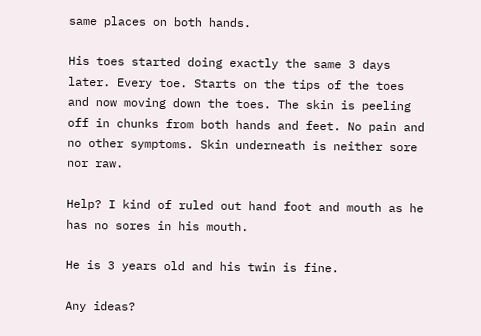same places on both hands.

His toes started doing exactly the same 3 days later. Every toe. Starts on the tips of the toes and now moving down the toes. The skin is peeling off in chunks from both hands and feet. No pain and no other symptoms. Skin underneath is neither sore nor raw.

Help? I kind of ruled out hand foot and mouth as he has no sores in his mouth.

He is 3 years old and his twin is fine.

Any ideas?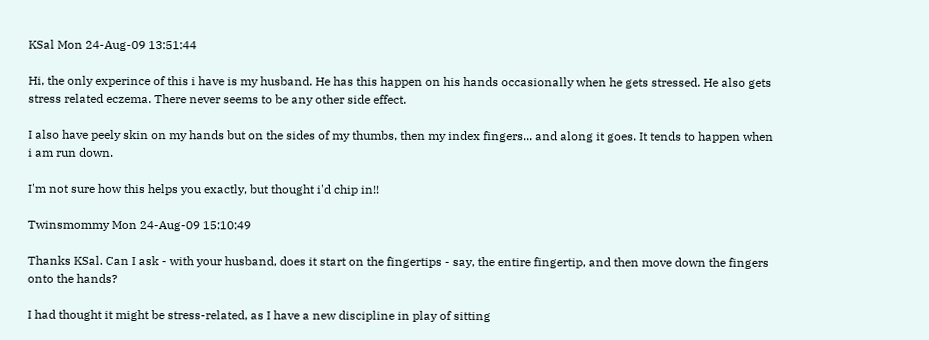KSal Mon 24-Aug-09 13:51:44

Hi, the only experince of this i have is my husband. He has this happen on his hands occasionally when he gets stressed. He also gets stress related eczema. There never seems to be any other side effect.

I also have peely skin on my hands but on the sides of my thumbs, then my index fingers... and along it goes. It tends to happen when i am run down.

I'm not sure how this helps you exactly, but thought i'd chip in!!

Twinsmommy Mon 24-Aug-09 15:10:49

Thanks KSal. Can I ask - with your husband, does it start on the fingertips - say, the entire fingertip, and then move down the fingers onto the hands?

I had thought it might be stress-related, as I have a new discipline in play of sitting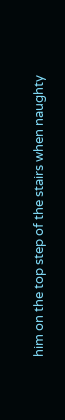him on the top step of the stairs when naughty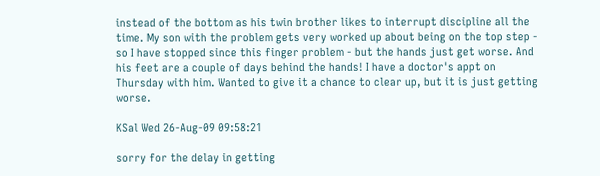instead of the bottom as his twin brother likes to interrupt discipline all the time. My son with the problem gets very worked up about being on the top step - so I have stopped since this finger problem - but the hands just get worse. And his feet are a couple of days behind the hands! I have a doctor's appt on Thursday with him. Wanted to give it a chance to clear up, but it is just getting worse.

KSal Wed 26-Aug-09 09:58:21

sorry for the delay in getting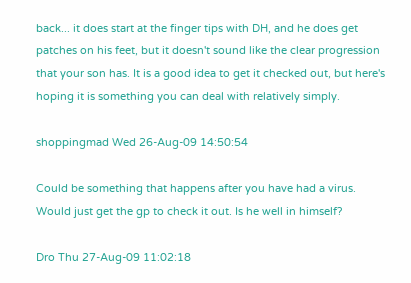back... it does start at the finger tips with DH, and he does get patches on his feet, but it doesn't sound like the clear progression that your son has. It is a good idea to get it checked out, but here's hoping it is something you can deal with relatively simply.

shoppingmad Wed 26-Aug-09 14:50:54

Could be something that happens after you have had a virus. Would just get the gp to check it out. Is he well in himself?

Dro Thu 27-Aug-09 11:02:18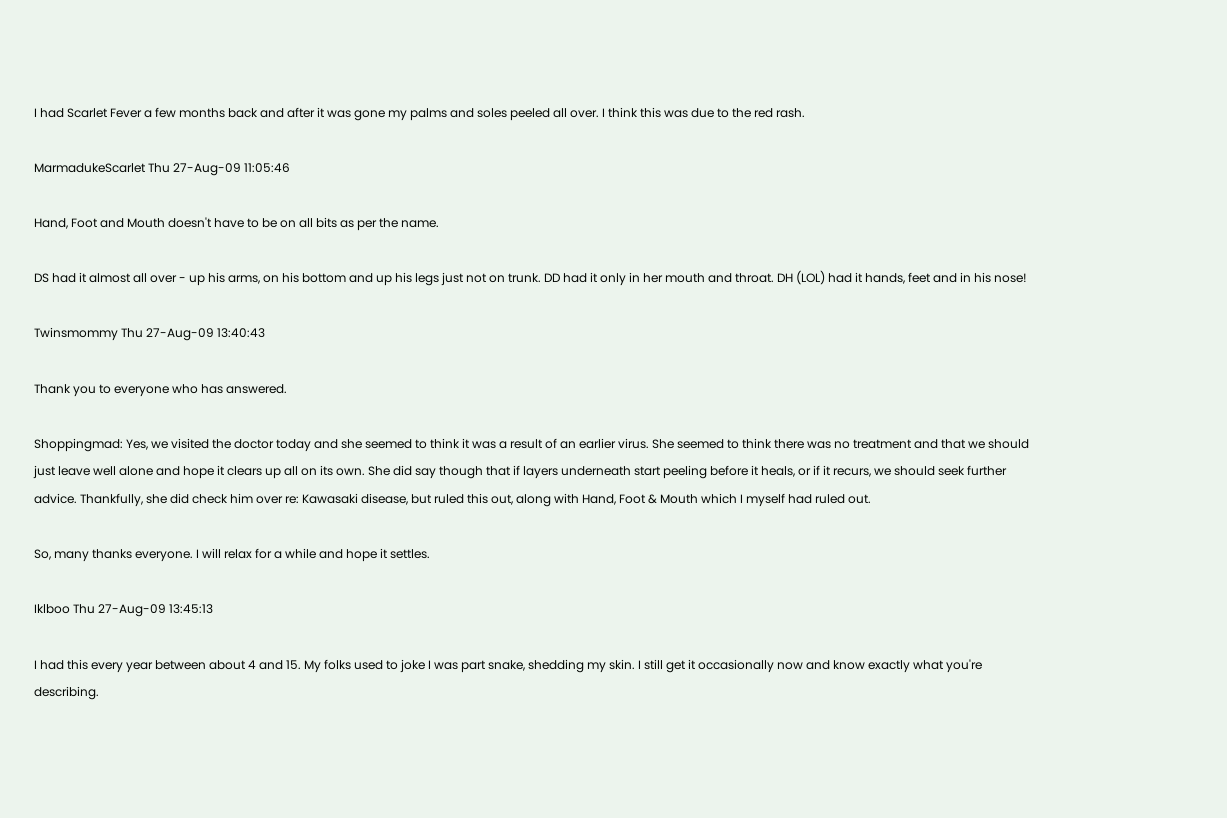I had Scarlet Fever a few months back and after it was gone my palms and soles peeled all over. I think this was due to the red rash.

MarmadukeScarlet Thu 27-Aug-09 11:05:46

Hand, Foot and Mouth doesn't have to be on all bits as per the name.

DS had it almost all over - up his arms, on his bottom and up his legs just not on trunk. DD had it only in her mouth and throat. DH (LOL) had it hands, feet and in his nose!

Twinsmommy Thu 27-Aug-09 13:40:43

Thank you to everyone who has answered.

Shoppingmad: Yes, we visited the doctor today and she seemed to think it was a result of an earlier virus. She seemed to think there was no treatment and that we should just leave well alone and hope it clears up all on its own. She did say though that if layers underneath start peeling before it heals, or if it recurs, we should seek further advice. Thankfully, she did check him over re: Kawasaki disease, but ruled this out, along with Hand, Foot & Mouth which I myself had ruled out.

So, many thanks everyone. I will relax for a while and hope it settles.

Iklboo Thu 27-Aug-09 13:45:13

I had this every year between about 4 and 15. My folks used to joke I was part snake, shedding my skin. I still get it occasionally now and know exactly what you're describing.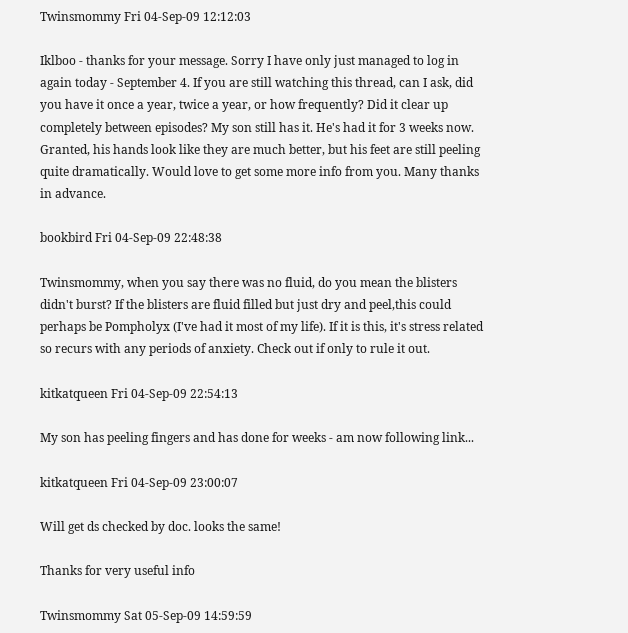Twinsmommy Fri 04-Sep-09 12:12:03

Iklboo - thanks for your message. Sorry I have only just managed to log in again today - September 4. If you are still watching this thread, can I ask, did you have it once a year, twice a year, or how frequently? Did it clear up completely between episodes? My son still has it. He's had it for 3 weeks now. Granted, his hands look like they are much better, but his feet are still peeling quite dramatically. Would love to get some more info from you. Many thanks in advance.

bookbird Fri 04-Sep-09 22:48:38

Twinsmommy, when you say there was no fluid, do you mean the blisters didn't burst? If the blisters are fluid filled but just dry and peel,this could perhaps be Pompholyx (I've had it most of my life). If it is this, it's stress related so recurs with any periods of anxiety. Check out if only to rule it out.

kitkatqueen Fri 04-Sep-09 22:54:13

My son has peeling fingers and has done for weeks - am now following link...

kitkatqueen Fri 04-Sep-09 23:00:07

Will get ds checked by doc. looks the same!

Thanks for very useful info

Twinsmommy Sat 05-Sep-09 14:59:59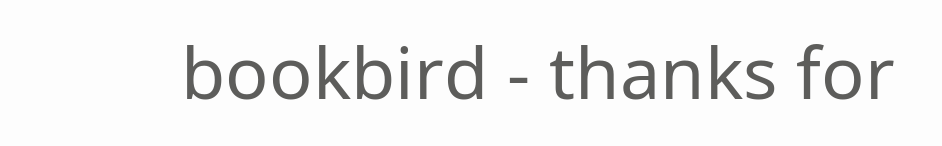bookbird - thanks for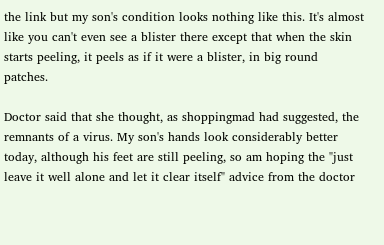the link but my son's condition looks nothing like this. It's almost like you can't even see a blister there except that when the skin starts peeling, it peels as if it were a blister, in big round patches.

Doctor said that she thought, as shoppingmad had suggested, the remnants of a virus. My son's hands look considerably better today, although his feet are still peeling, so am hoping the "just leave it well alone and let it clear itself" advice from the doctor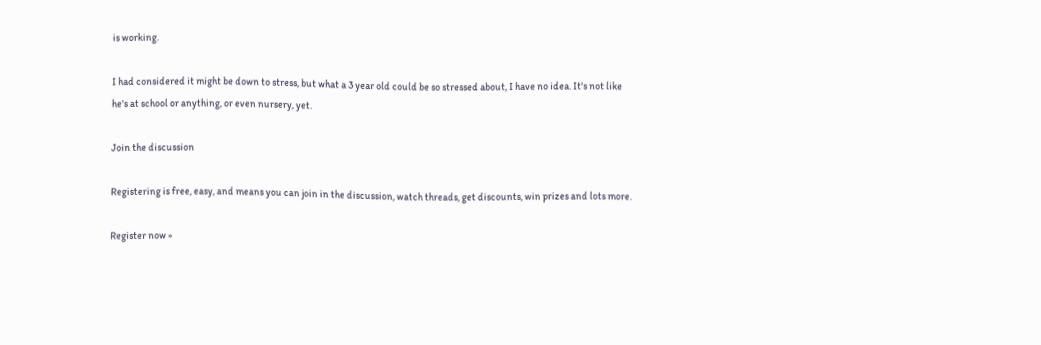is working.

I had considered it might be down to stress, but what a 3 year old could be so stressed about, I have no idea. It's not like he's at school or anything, or even nursery, yet.

Join the discussion

Registering is free, easy, and means you can join in the discussion, watch threads, get discounts, win prizes and lots more.

Register now »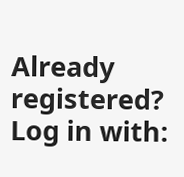Already registered? Log in with: